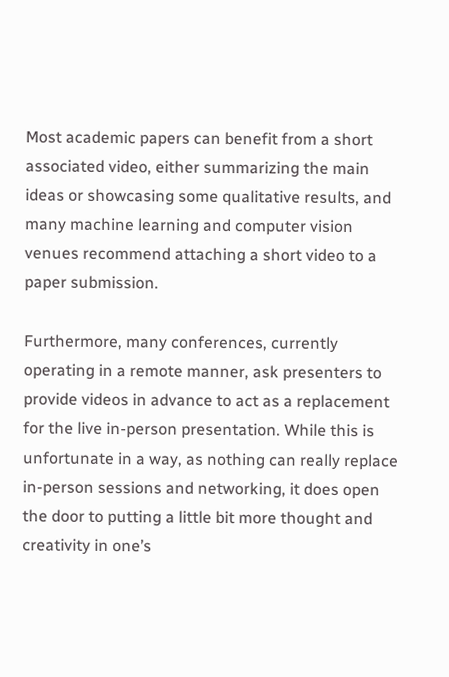Most academic papers can benefit from a short associated video, either summarizing the main ideas or showcasing some qualitative results, and many machine learning and computer vision venues recommend attaching a short video to a paper submission.

Furthermore, many conferences, currently operating in a remote manner, ask presenters to provide videos in advance to act as a replacement for the live in-person presentation. While this is unfortunate in a way, as nothing can really replace in-person sessions and networking, it does open the door to putting a little bit more thought and creativity in one’s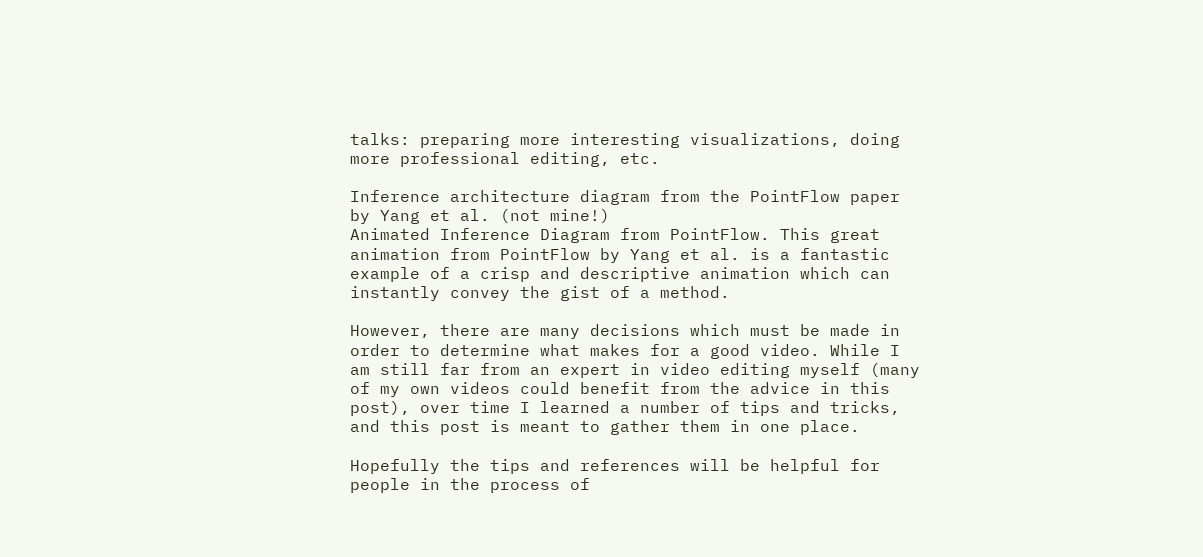talks: preparing more interesting visualizations, doing more professional editing, etc.

Inference architecture diagram from the PointFlow paper by Yang et al. (not mine!)
Animated Inference Diagram from PointFlow. This great animation from PointFlow by Yang et al. is a fantastic example of a crisp and descriptive animation which can instantly convey the gist of a method.

However, there are many decisions which must be made in order to determine what makes for a good video. While I am still far from an expert in video editing myself (many of my own videos could benefit from the advice in this post), over time I learned a number of tips and tricks, and this post is meant to gather them in one place.

Hopefully the tips and references will be helpful for people in the process of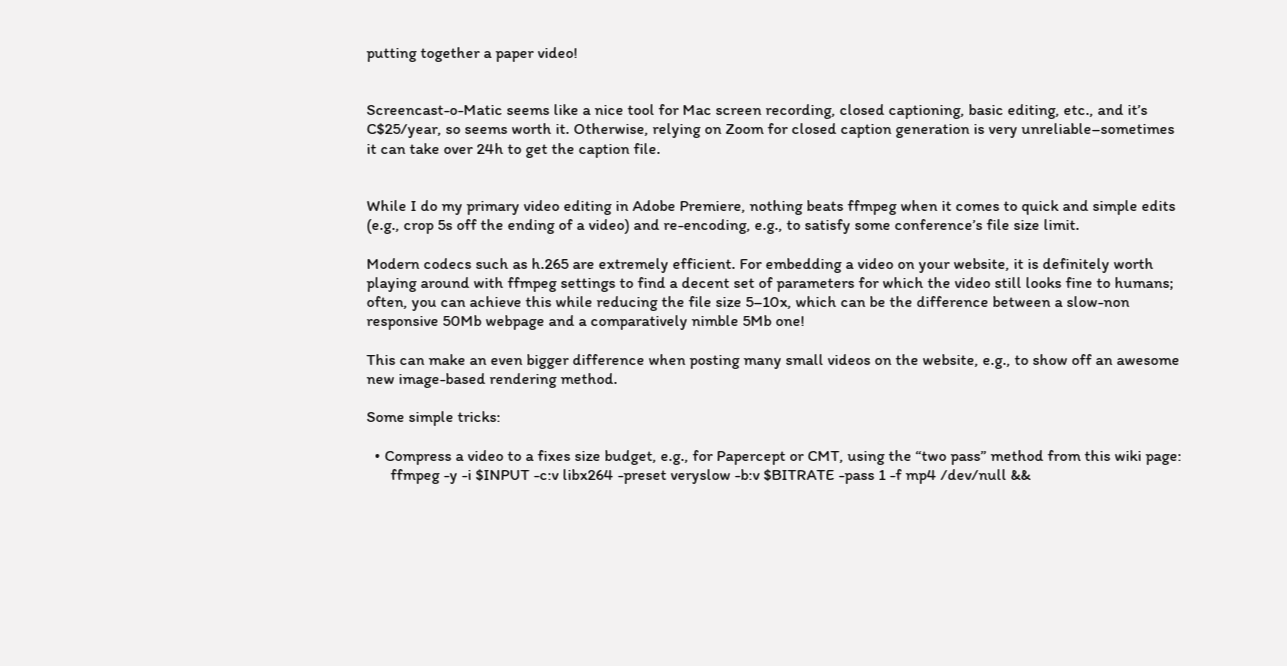putting together a paper video!


Screencast-o-Matic seems like a nice tool for Mac screen recording, closed captioning, basic editing, etc., and it’s C$25/year, so seems worth it. Otherwise, relying on Zoom for closed caption generation is very unreliable–sometimes it can take over 24h to get the caption file.


While I do my primary video editing in Adobe Premiere, nothing beats ffmpeg when it comes to quick and simple edits (e.g., crop 5s off the ending of a video) and re-encoding, e.g., to satisfy some conference’s file size limit.

Modern codecs such as h.265 are extremely efficient. For embedding a video on your website, it is definitely worth playing around with ffmpeg settings to find a decent set of parameters for which the video still looks fine to humans; often, you can achieve this while reducing the file size 5–10x, which can be the difference between a slow-non responsive 50Mb webpage and a comparatively nimble 5Mb one!

This can make an even bigger difference when posting many small videos on the website, e.g., to show off an awesome new image-based rendering method.

Some simple tricks:

  • Compress a video to a fixes size budget, e.g., for Papercept or CMT, using the “two pass” method from this wiki page:
      ffmpeg -y -i $INPUT -c:v libx264 -preset veryslow -b:v $BITRATE -pass 1 -f mp4 /dev/null &&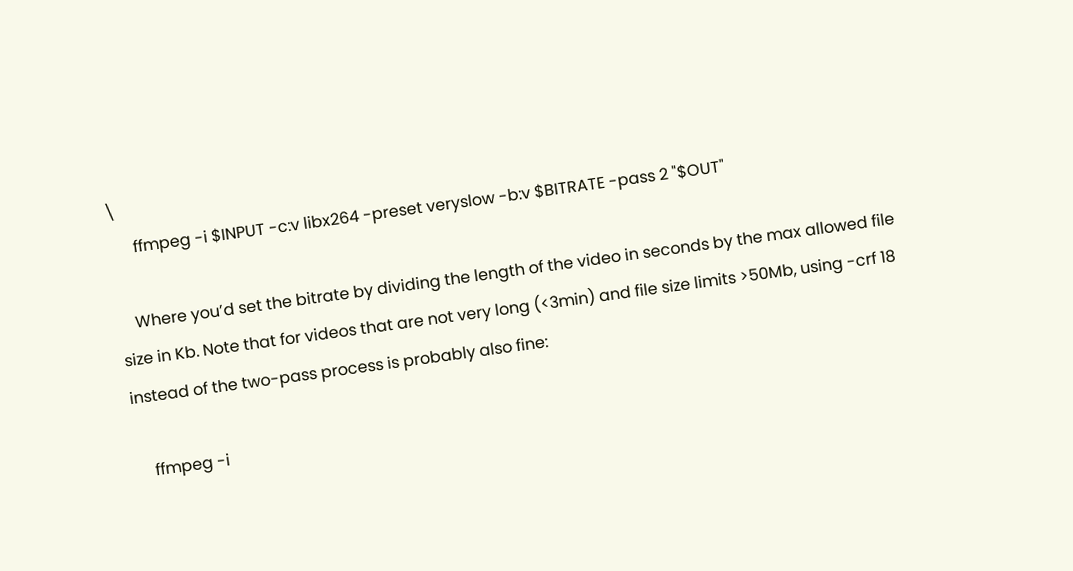\
      ffmpeg -i $INPUT -c:v libx264 -preset veryslow -b:v $BITRATE -pass 2 "$OUT"

    Where you’d set the bitrate by dividing the length of the video in seconds by the max allowed file size in Kb. Note that for videos that are not very long (<3min) and file size limits >50Mb, using -crf 18 instead of the two-pass process is probably also fine:

    ffmpeg -i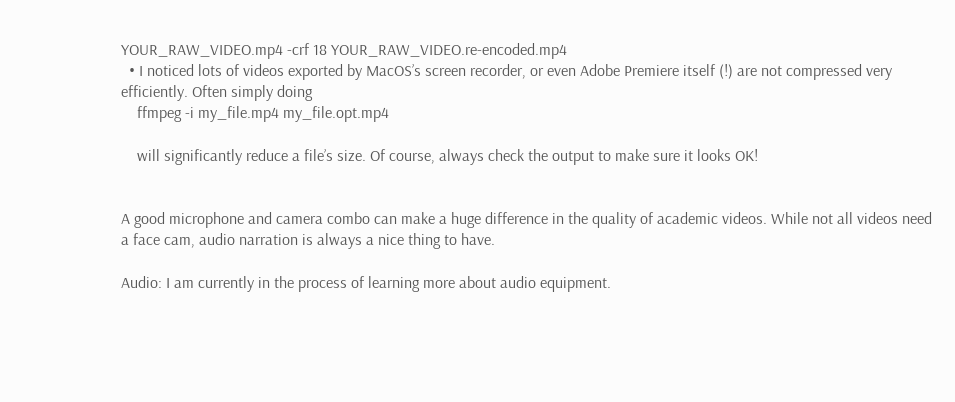YOUR_RAW_VIDEO.mp4 -crf 18 YOUR_RAW_VIDEO.re-encoded.mp4
  • I noticed lots of videos exported by MacOS’s screen recorder, or even Adobe Premiere itself (!) are not compressed very efficiently. Often simply doing
    ffmpeg -i my_file.mp4 my_file.opt.mp4

    will significantly reduce a file’s size. Of course, always check the output to make sure it looks OK!


A good microphone and camera combo can make a huge difference in the quality of academic videos. While not all videos need a face cam, audio narration is always a nice thing to have.

Audio: I am currently in the process of learning more about audio equipment.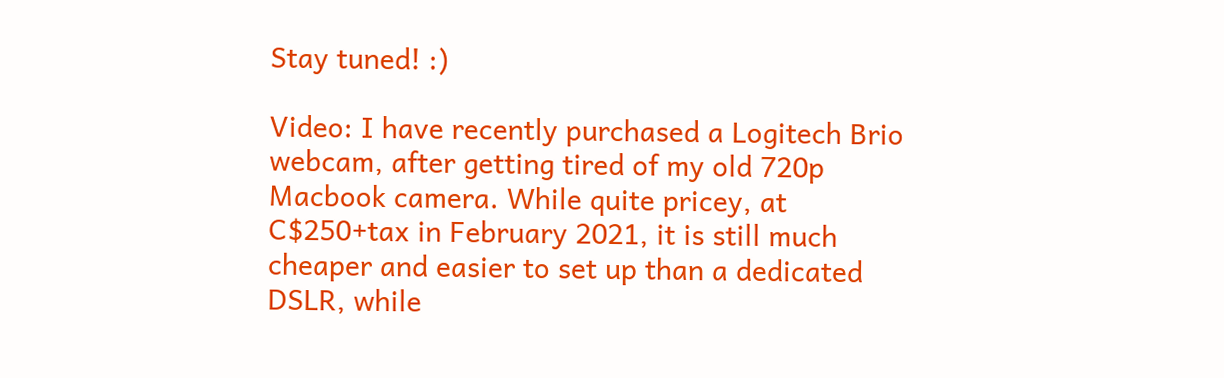Stay tuned! :)

Video: I have recently purchased a Logitech Brio webcam, after getting tired of my old 720p Macbook camera. While quite pricey, at C$250+tax in February 2021, it is still much cheaper and easier to set up than a dedicated DSLR, while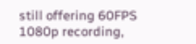still offering 60FPS 1080p recording,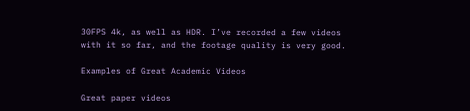30FPS 4k, as well as HDR. I’ve recorded a few videos with it so far, and the footage quality is very good.

Examples of Great Academic Videos

Great paper videos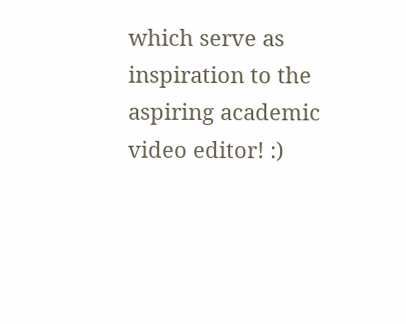which serve as inspiration to the aspiring academic video editor! :)